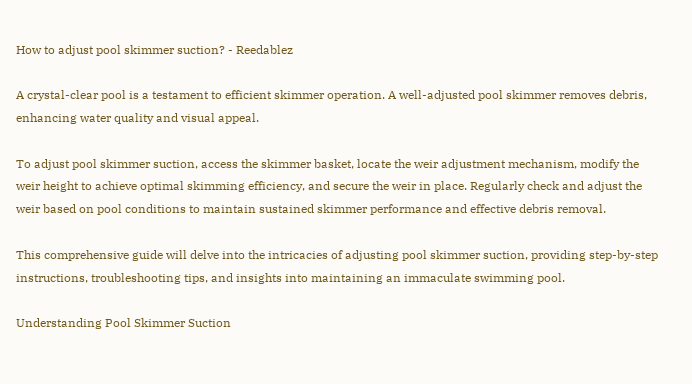How to adjust pool skimmer suction? - Reedablez

A crystal-clear pool is a testament to efficient skimmer operation. A well-adjusted pool skimmer removes debris, enhancing water quality and visual appeal.

To adjust pool skimmer suction, access the skimmer basket, locate the weir adjustment mechanism, modify the weir height to achieve optimal skimming efficiency, and secure the weir in place. Regularly check and adjust the weir based on pool conditions to maintain sustained skimmer performance and effective debris removal.

This comprehensive guide will delve into the intricacies of adjusting pool skimmer suction, providing step-by-step instructions, troubleshooting tips, and insights into maintaining an immaculate swimming pool.

Understanding Pool Skimmer Suction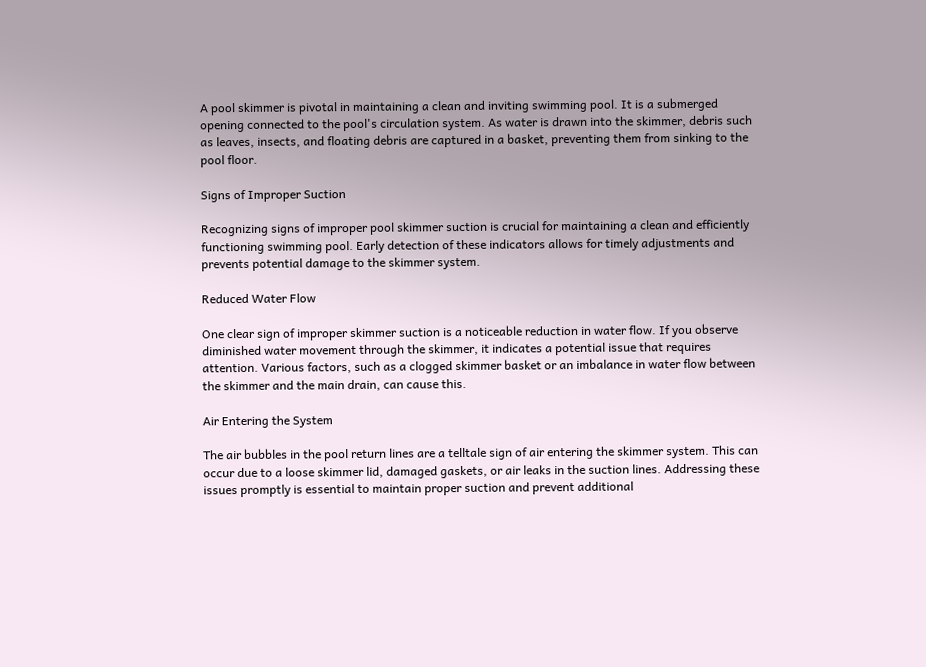A pool skimmer is pivotal in maintaining a clean and inviting swimming pool. It is a submerged opening connected to the pool's circulation system. As water is drawn into the skimmer, debris such as leaves, insects, and floating debris are captured in a basket, preventing them from sinking to the pool floor.

Signs of Improper Suction

Recognizing signs of improper pool skimmer suction is crucial for maintaining a clean and efficiently functioning swimming pool. Early detection of these indicators allows for timely adjustments and prevents potential damage to the skimmer system.

Reduced Water Flow

One clear sign of improper skimmer suction is a noticeable reduction in water flow. If you observe diminished water movement through the skimmer, it indicates a potential issue that requires attention. Various factors, such as a clogged skimmer basket or an imbalance in water flow between the skimmer and the main drain, can cause this.

Air Entering the System

The air bubbles in the pool return lines are a telltale sign of air entering the skimmer system. This can occur due to a loose skimmer lid, damaged gaskets, or air leaks in the suction lines. Addressing these issues promptly is essential to maintain proper suction and prevent additional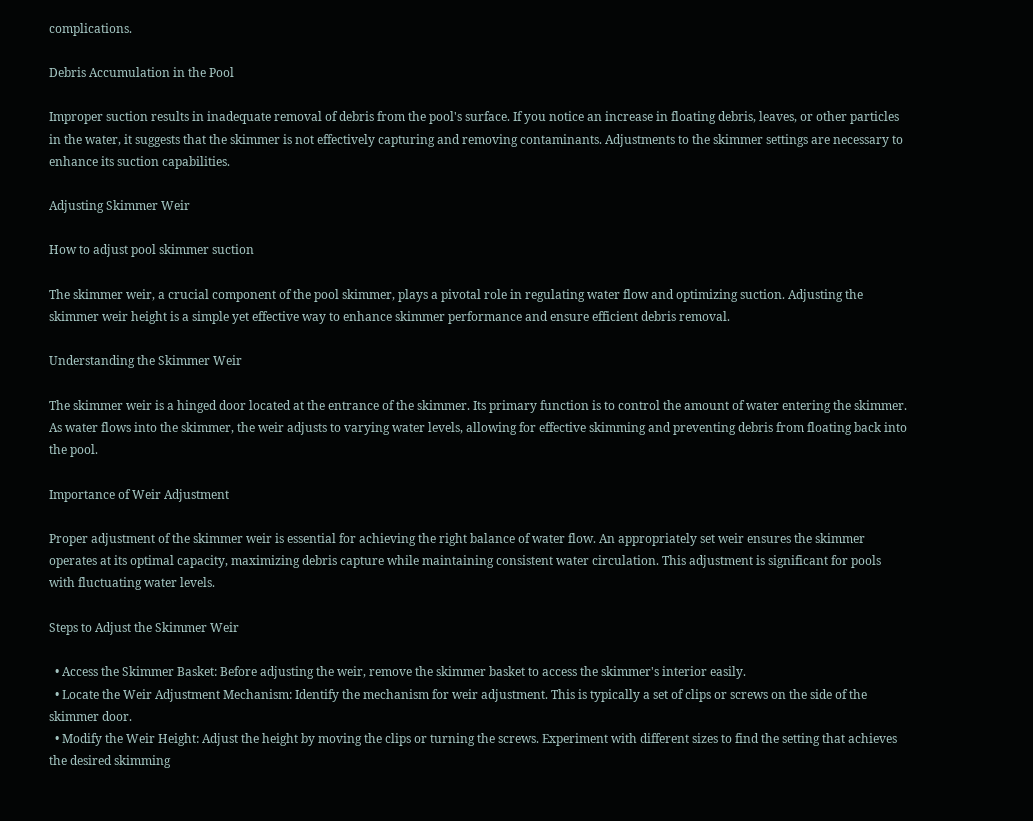complications.

Debris Accumulation in the Pool

Improper suction results in inadequate removal of debris from the pool's surface. If you notice an increase in floating debris, leaves, or other particles in the water, it suggests that the skimmer is not effectively capturing and removing contaminants. Adjustments to the skimmer settings are necessary to enhance its suction capabilities.

Adjusting Skimmer Weir

How to adjust pool skimmer suction

The skimmer weir, a crucial component of the pool skimmer, plays a pivotal role in regulating water flow and optimizing suction. Adjusting the skimmer weir height is a simple yet effective way to enhance skimmer performance and ensure efficient debris removal.

Understanding the Skimmer Weir

The skimmer weir is a hinged door located at the entrance of the skimmer. Its primary function is to control the amount of water entering the skimmer. As water flows into the skimmer, the weir adjusts to varying water levels, allowing for effective skimming and preventing debris from floating back into the pool.

Importance of Weir Adjustment

Proper adjustment of the skimmer weir is essential for achieving the right balance of water flow. An appropriately set weir ensures the skimmer operates at its optimal capacity, maximizing debris capture while maintaining consistent water circulation. This adjustment is significant for pools with fluctuating water levels.

Steps to Adjust the Skimmer Weir

  • Access the Skimmer Basket: Before adjusting the weir, remove the skimmer basket to access the skimmer's interior easily.
  • Locate the Weir Adjustment Mechanism: Identify the mechanism for weir adjustment. This is typically a set of clips or screws on the side of the skimmer door.
  • Modify the Weir Height: Adjust the height by moving the clips or turning the screws. Experiment with different sizes to find the setting that achieves the desired skimming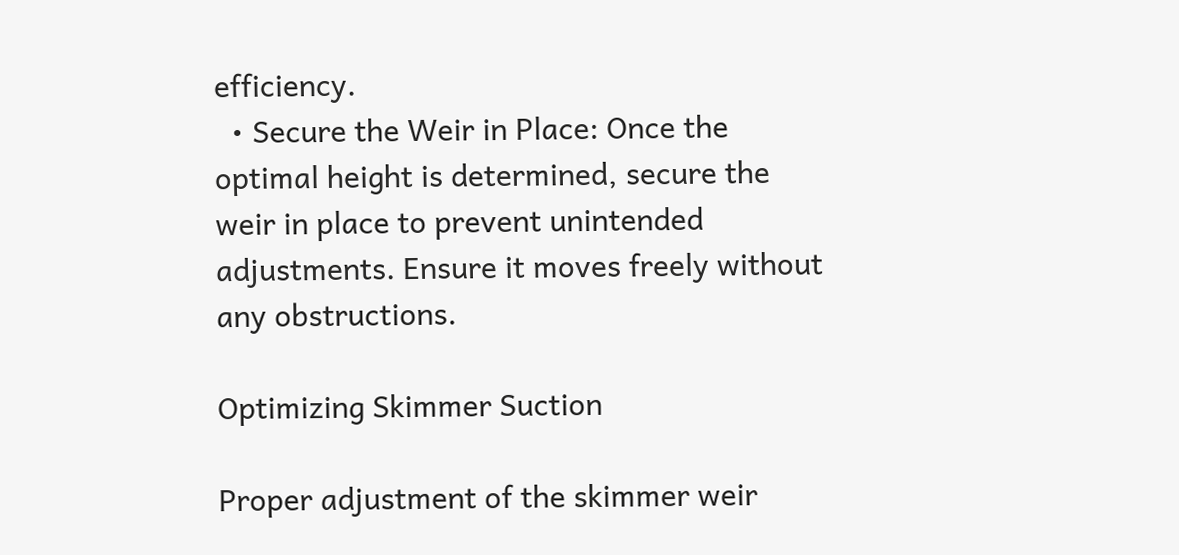efficiency.
  • Secure the Weir in Place: Once the optimal height is determined, secure the weir in place to prevent unintended adjustments. Ensure it moves freely without any obstructions.

Optimizing Skimmer Suction

Proper adjustment of the skimmer weir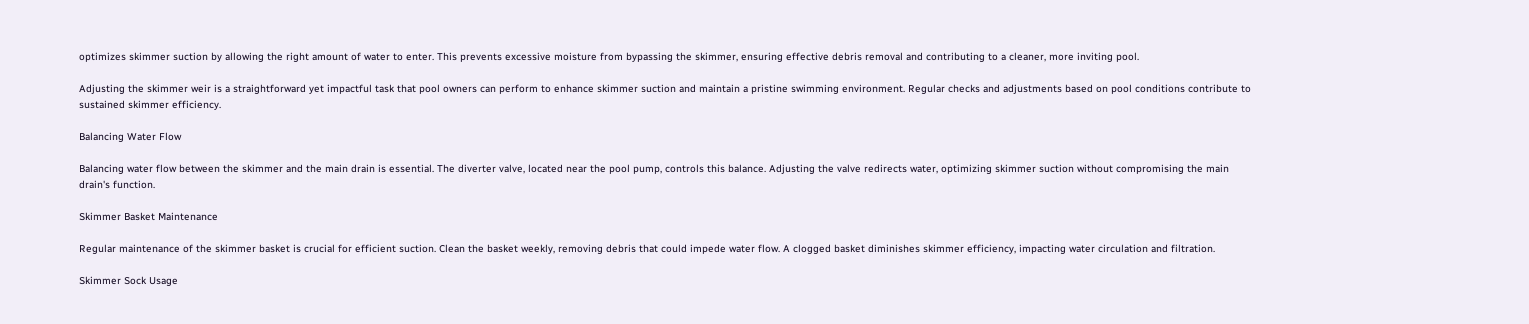optimizes skimmer suction by allowing the right amount of water to enter. This prevents excessive moisture from bypassing the skimmer, ensuring effective debris removal and contributing to a cleaner, more inviting pool.

Adjusting the skimmer weir is a straightforward yet impactful task that pool owners can perform to enhance skimmer suction and maintain a pristine swimming environment. Regular checks and adjustments based on pool conditions contribute to sustained skimmer efficiency.

Balancing Water Flow

Balancing water flow between the skimmer and the main drain is essential. The diverter valve, located near the pool pump, controls this balance. Adjusting the valve redirects water, optimizing skimmer suction without compromising the main drain's function.

Skimmer Basket Maintenance

Regular maintenance of the skimmer basket is crucial for efficient suction. Clean the basket weekly, removing debris that could impede water flow. A clogged basket diminishes skimmer efficiency, impacting water circulation and filtration.

Skimmer Sock Usage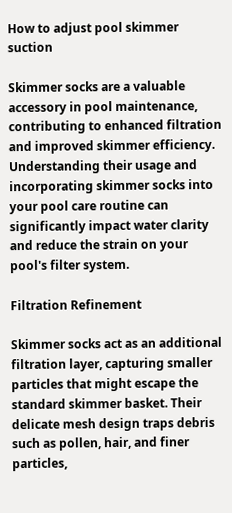How to adjust pool skimmer suction

Skimmer socks are a valuable accessory in pool maintenance, contributing to enhanced filtration and improved skimmer efficiency. Understanding their usage and incorporating skimmer socks into your pool care routine can significantly impact water clarity and reduce the strain on your pool's filter system.

Filtration Refinement

Skimmer socks act as an additional filtration layer, capturing smaller particles that might escape the standard skimmer basket. Their delicate mesh design traps debris such as pollen, hair, and finer particles,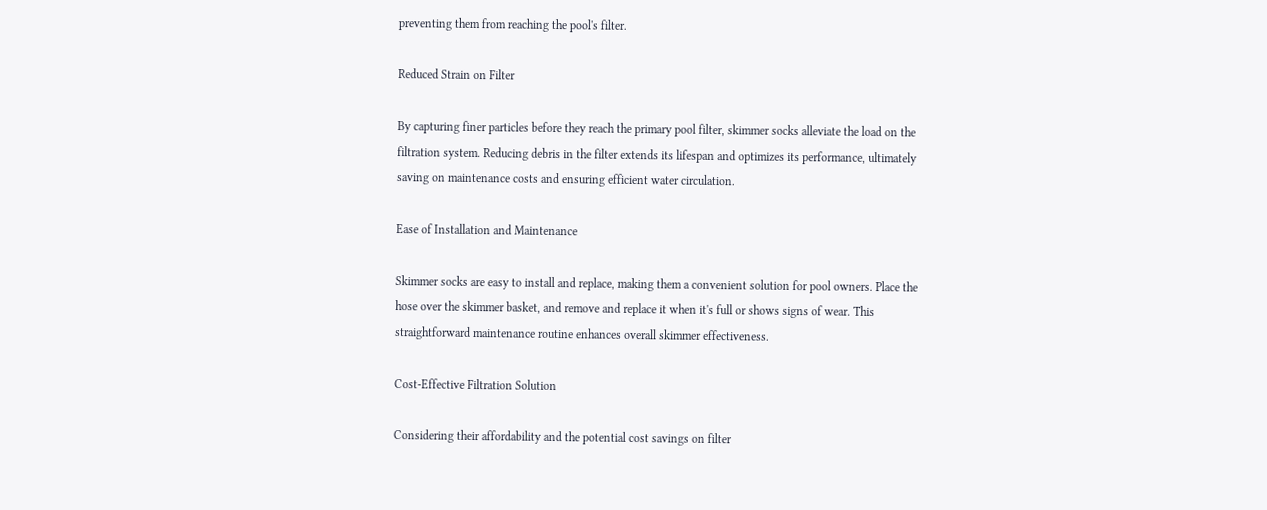preventing them from reaching the pool's filter.

Reduced Strain on Filter

By capturing finer particles before they reach the primary pool filter, skimmer socks alleviate the load on the filtration system. Reducing debris in the filter extends its lifespan and optimizes its performance, ultimately saving on maintenance costs and ensuring efficient water circulation.

Ease of Installation and Maintenance

Skimmer socks are easy to install and replace, making them a convenient solution for pool owners. Place the hose over the skimmer basket, and remove and replace it when it's full or shows signs of wear. This straightforward maintenance routine enhances overall skimmer effectiveness.

Cost-Effective Filtration Solution

Considering their affordability and the potential cost savings on filter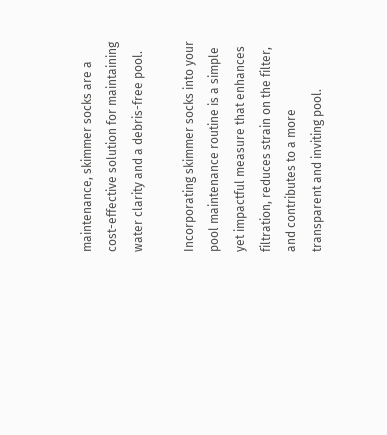maintenance, skimmer socks are a cost-effective solution for maintaining water clarity and a debris-free pool.

Incorporating skimmer socks into your pool maintenance routine is a simple yet impactful measure that enhances filtration, reduces strain on the filter, and contributes to a more transparent and inviting pool.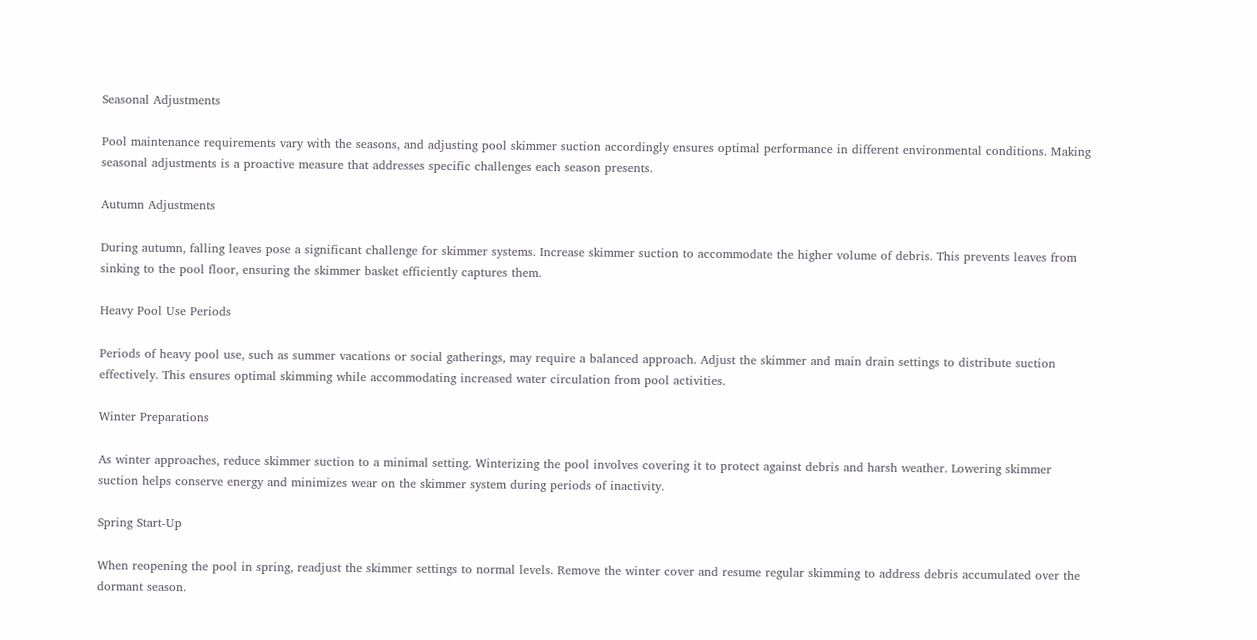Seasonal Adjustments

Pool maintenance requirements vary with the seasons, and adjusting pool skimmer suction accordingly ensures optimal performance in different environmental conditions. Making seasonal adjustments is a proactive measure that addresses specific challenges each season presents.

Autumn Adjustments

During autumn, falling leaves pose a significant challenge for skimmer systems. Increase skimmer suction to accommodate the higher volume of debris. This prevents leaves from sinking to the pool floor, ensuring the skimmer basket efficiently captures them.

Heavy Pool Use Periods

Periods of heavy pool use, such as summer vacations or social gatherings, may require a balanced approach. Adjust the skimmer and main drain settings to distribute suction effectively. This ensures optimal skimming while accommodating increased water circulation from pool activities.

Winter Preparations

As winter approaches, reduce skimmer suction to a minimal setting. Winterizing the pool involves covering it to protect against debris and harsh weather. Lowering skimmer suction helps conserve energy and minimizes wear on the skimmer system during periods of inactivity.

Spring Start-Up

When reopening the pool in spring, readjust the skimmer settings to normal levels. Remove the winter cover and resume regular skimming to address debris accumulated over the dormant season.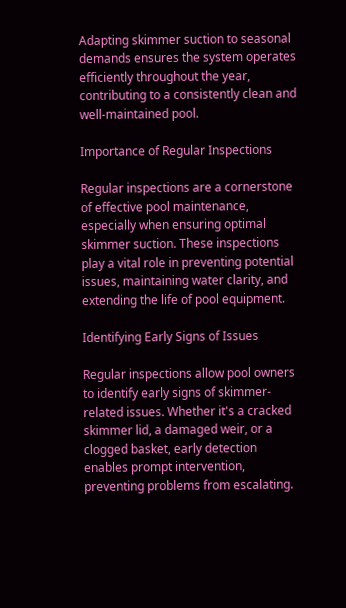Adapting skimmer suction to seasonal demands ensures the system operates efficiently throughout the year, contributing to a consistently clean and well-maintained pool.

Importance of Regular Inspections

Regular inspections are a cornerstone of effective pool maintenance, especially when ensuring optimal skimmer suction. These inspections play a vital role in preventing potential issues, maintaining water clarity, and extending the life of pool equipment.

Identifying Early Signs of Issues

Regular inspections allow pool owners to identify early signs of skimmer-related issues. Whether it's a cracked skimmer lid, a damaged weir, or a clogged basket, early detection enables prompt intervention, preventing problems from escalating.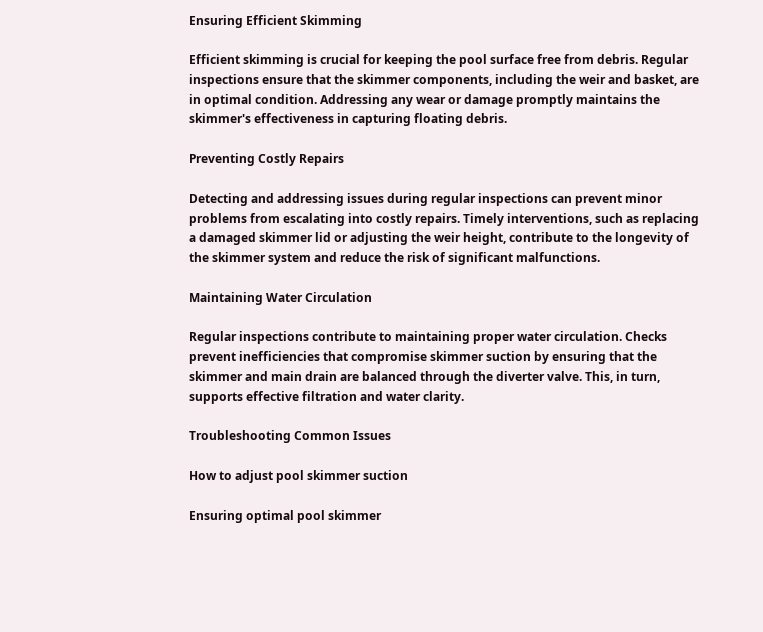Ensuring Efficient Skimming

Efficient skimming is crucial for keeping the pool surface free from debris. Regular inspections ensure that the skimmer components, including the weir and basket, are in optimal condition. Addressing any wear or damage promptly maintains the skimmer's effectiveness in capturing floating debris.

Preventing Costly Repairs

Detecting and addressing issues during regular inspections can prevent minor problems from escalating into costly repairs. Timely interventions, such as replacing a damaged skimmer lid or adjusting the weir height, contribute to the longevity of the skimmer system and reduce the risk of significant malfunctions.

Maintaining Water Circulation

Regular inspections contribute to maintaining proper water circulation. Checks prevent inefficiencies that compromise skimmer suction by ensuring that the skimmer and main drain are balanced through the diverter valve. This, in turn, supports effective filtration and water clarity.

Troubleshooting Common Issues

How to adjust pool skimmer suction

Ensuring optimal pool skimmer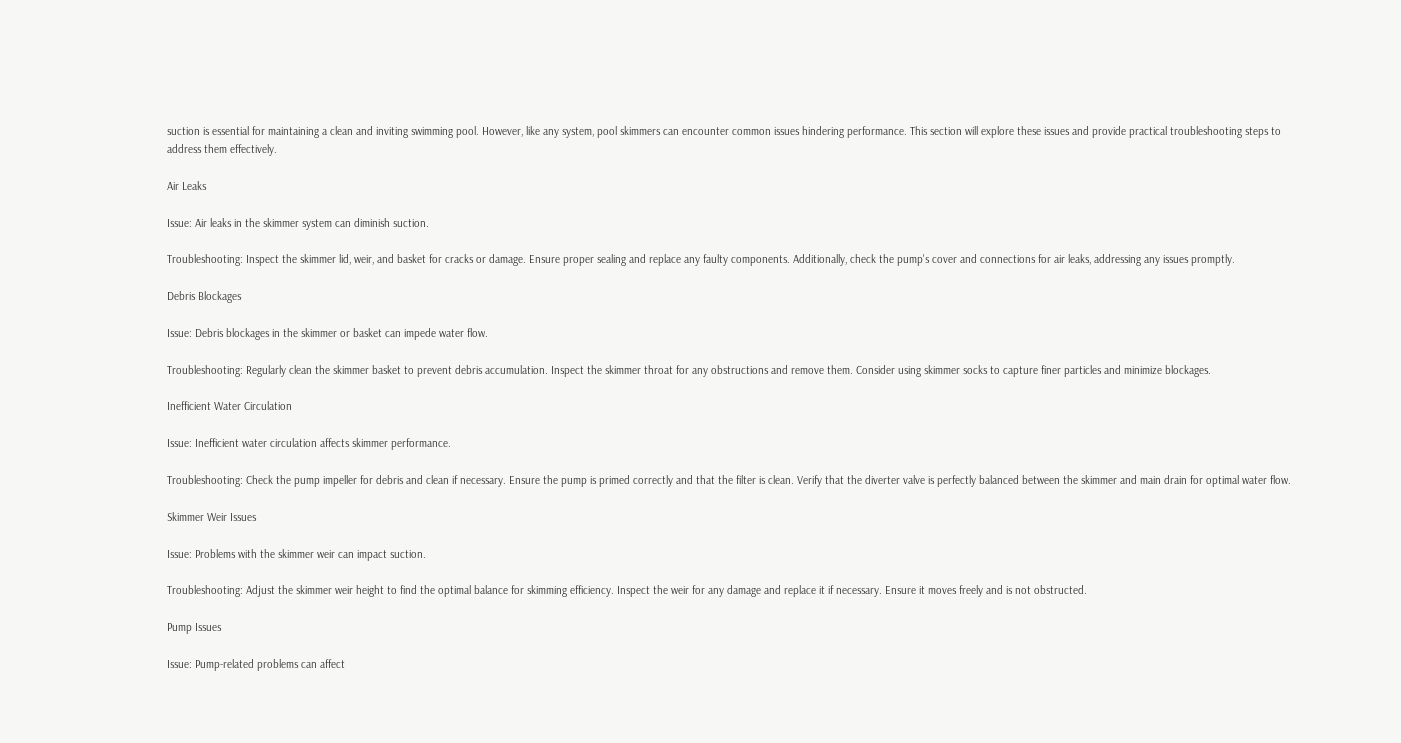suction is essential for maintaining a clean and inviting swimming pool. However, like any system, pool skimmers can encounter common issues hindering performance. This section will explore these issues and provide practical troubleshooting steps to address them effectively.

Air Leaks

Issue: Air leaks in the skimmer system can diminish suction.

Troubleshooting: Inspect the skimmer lid, weir, and basket for cracks or damage. Ensure proper sealing and replace any faulty components. Additionally, check the pump's cover and connections for air leaks, addressing any issues promptly.

Debris Blockages

Issue: Debris blockages in the skimmer or basket can impede water flow.

Troubleshooting: Regularly clean the skimmer basket to prevent debris accumulation. Inspect the skimmer throat for any obstructions and remove them. Consider using skimmer socks to capture finer particles and minimize blockages.

Inefficient Water Circulation

Issue: Inefficient water circulation affects skimmer performance.

Troubleshooting: Check the pump impeller for debris and clean if necessary. Ensure the pump is primed correctly and that the filter is clean. Verify that the diverter valve is perfectly balanced between the skimmer and main drain for optimal water flow.

Skimmer Weir Issues

Issue: Problems with the skimmer weir can impact suction.

Troubleshooting: Adjust the skimmer weir height to find the optimal balance for skimming efficiency. Inspect the weir for any damage and replace it if necessary. Ensure it moves freely and is not obstructed.

Pump Issues

Issue: Pump-related problems can affect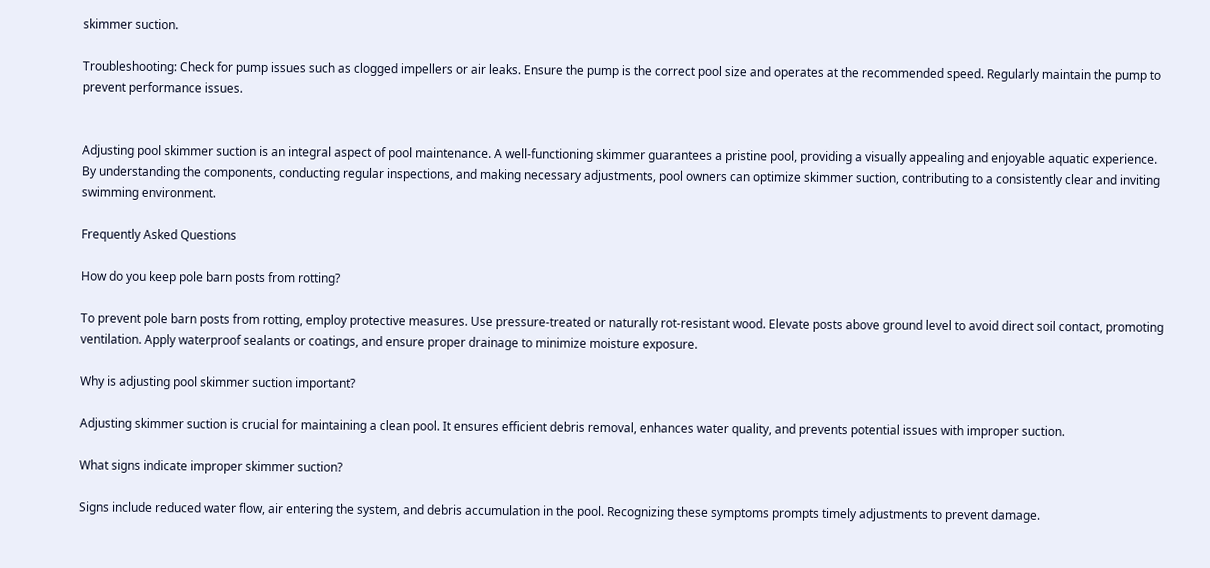skimmer suction.

Troubleshooting: Check for pump issues such as clogged impellers or air leaks. Ensure the pump is the correct pool size and operates at the recommended speed. Regularly maintain the pump to prevent performance issues.


Adjusting pool skimmer suction is an integral aspect of pool maintenance. A well-functioning skimmer guarantees a pristine pool, providing a visually appealing and enjoyable aquatic experience. By understanding the components, conducting regular inspections, and making necessary adjustments, pool owners can optimize skimmer suction, contributing to a consistently clear and inviting swimming environment.

Frequently Asked Questions

How do you keep pole barn posts from rotting?

To prevent pole barn posts from rotting, employ protective measures. Use pressure-treated or naturally rot-resistant wood. Elevate posts above ground level to avoid direct soil contact, promoting ventilation. Apply waterproof sealants or coatings, and ensure proper drainage to minimize moisture exposure.

Why is adjusting pool skimmer suction important?

Adjusting skimmer suction is crucial for maintaining a clean pool. It ensures efficient debris removal, enhances water quality, and prevents potential issues with improper suction.

What signs indicate improper skimmer suction?

Signs include reduced water flow, air entering the system, and debris accumulation in the pool. Recognizing these symptoms prompts timely adjustments to prevent damage.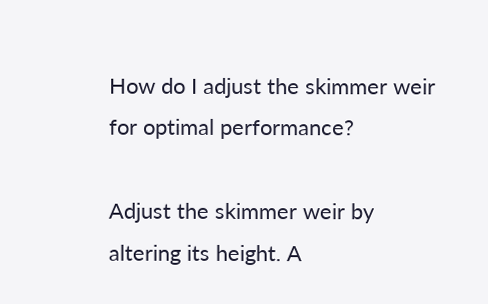How do I adjust the skimmer weir for optimal performance?

Adjust the skimmer weir by altering its height. A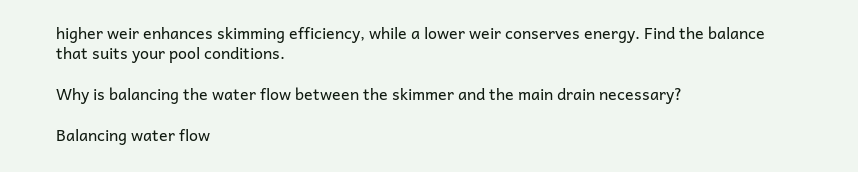higher weir enhances skimming efficiency, while a lower weir conserves energy. Find the balance that suits your pool conditions.

Why is balancing the water flow between the skimmer and the main drain necessary?

Balancing water flow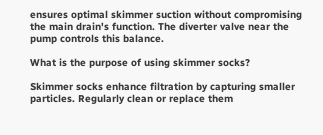ensures optimal skimmer suction without compromising the main drain's function. The diverter valve near the pump controls this balance.

What is the purpose of using skimmer socks?

Skimmer socks enhance filtration by capturing smaller particles. Regularly clean or replace them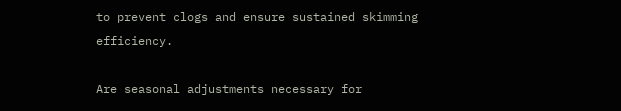to prevent clogs and ensure sustained skimming efficiency.

Are seasonal adjustments necessary for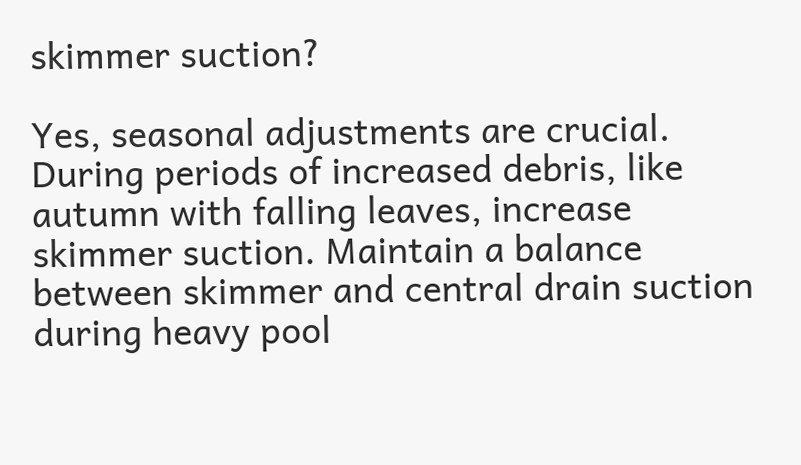skimmer suction?

Yes, seasonal adjustments are crucial. During periods of increased debris, like autumn with falling leaves, increase skimmer suction. Maintain a balance between skimmer and central drain suction during heavy pool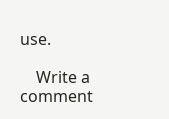use.

    Write a comment